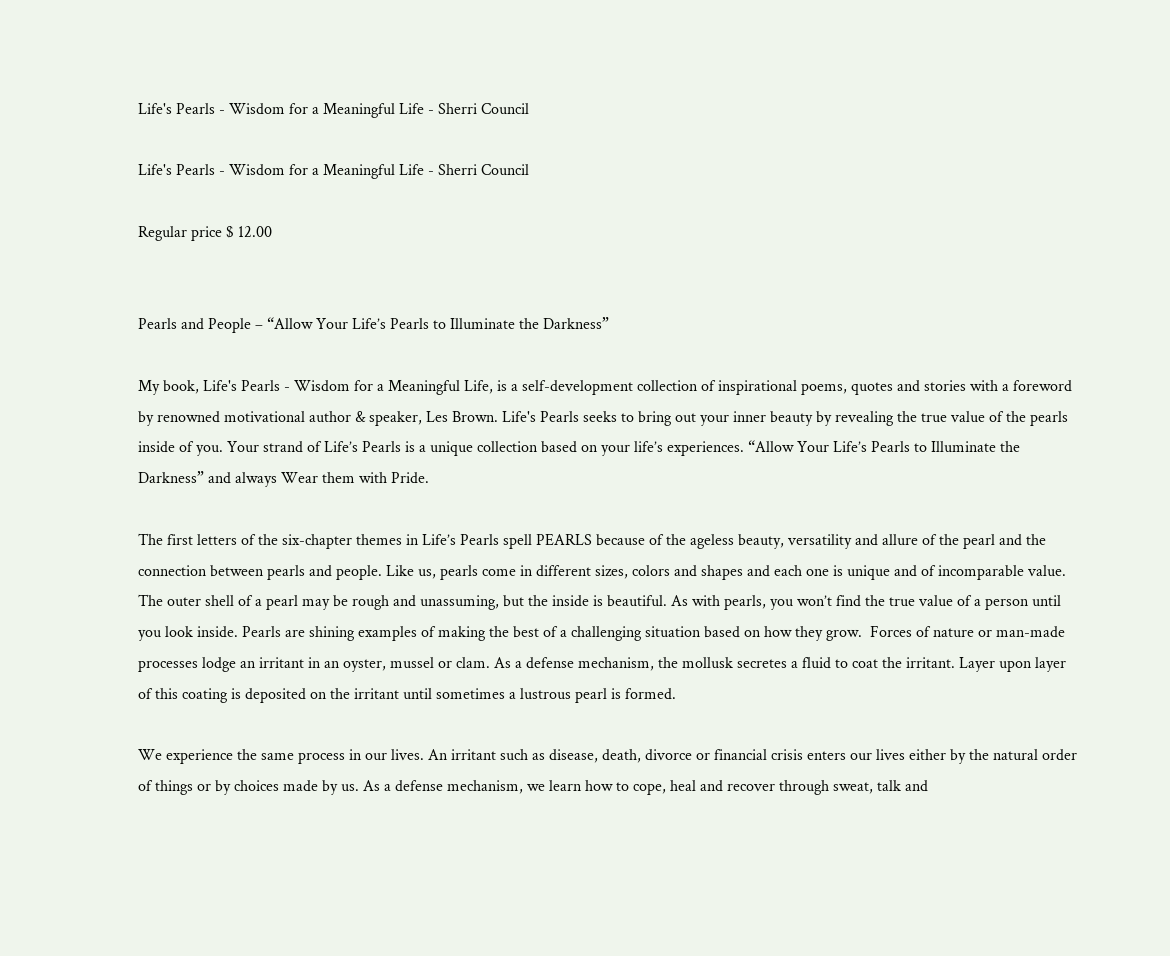Life's Pearls - Wisdom for a Meaningful Life - Sherri Council

Life's Pearls - Wisdom for a Meaningful Life - Sherri Council

Regular price $ 12.00


Pearls and People – “Allow Your Life’s Pearls to Illuminate the Darkness”

My book, Life's Pearls - Wisdom for a Meaningful Life, is a self-development collection of inspirational poems, quotes and stories with a foreword by renowned motivational author & speaker, Les Brown. Life's Pearls seeks to bring out your inner beauty by revealing the true value of the pearls inside of you. Your strand of Life’s Pearls is a unique collection based on your life’s experiences. “Allow Your Life’s Pearls to Illuminate the Darkness” and always Wear them with Pride.

The first letters of the six-chapter themes in Life’s Pearls spell PEARLS because of the ageless beauty, versatility and allure of the pearl and the connection between pearls and people. Like us, pearls come in different sizes, colors and shapes and each one is unique and of incomparable value. The outer shell of a pearl may be rough and unassuming, but the inside is beautiful. As with pearls, you won’t find the true value of a person until you look inside. Pearls are shining examples of making the best of a challenging situation based on how they grow.  Forces of nature or man-made processes lodge an irritant in an oyster, mussel or clam. As a defense mechanism, the mollusk secretes a fluid to coat the irritant. Layer upon layer of this coating is deposited on the irritant until sometimes a lustrous pearl is formed.

We experience the same process in our lives. An irritant such as disease, death, divorce or financial crisis enters our lives either by the natural order of things or by choices made by us. As a defense mechanism, we learn how to cope, heal and recover through sweat, talk and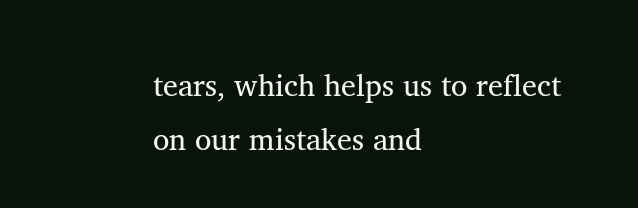tears, which helps us to reflect on our mistakes and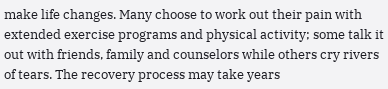make life changes. Many choose to work out their pain with extended exercise programs and physical activity; some talk it out with friends, family and counselors while others cry rivers of tears. The recovery process may take years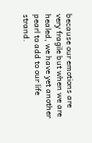because our emotions are very fragile but when we are healed, we have yet another pearl to add to our life strand.